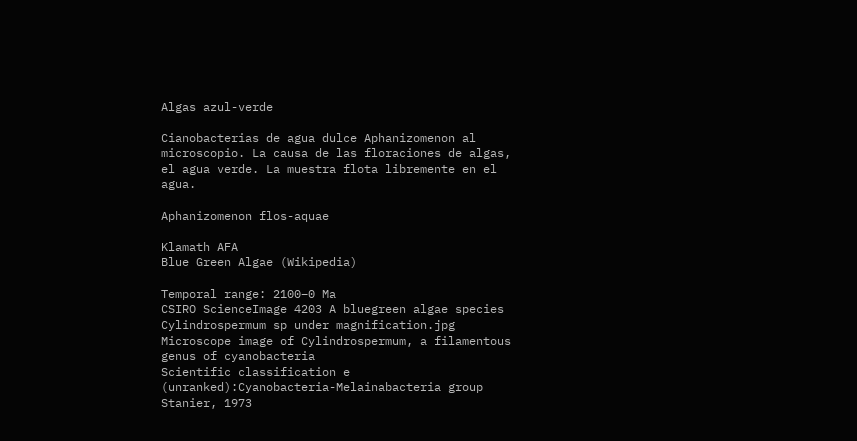Algas azul-verde

Cianobacterias de agua dulce Aphanizomenon al microscopio. La causa de las floraciones de algas, el agua verde. La muestra flota libremente en el agua.

Aphanizomenon flos-aquae

Klamath AFA
Blue Green Algae (Wikipedia)

Temporal range: 2100–0 Ma
CSIRO ScienceImage 4203 A bluegreen algae species Cylindrospermum sp under magnification.jpg
Microscope image of Cylindrospermum, a filamentous genus of cyanobacteria
Scientific classification e
(unranked):Cyanobacteria-Melainabacteria group
Stanier, 1973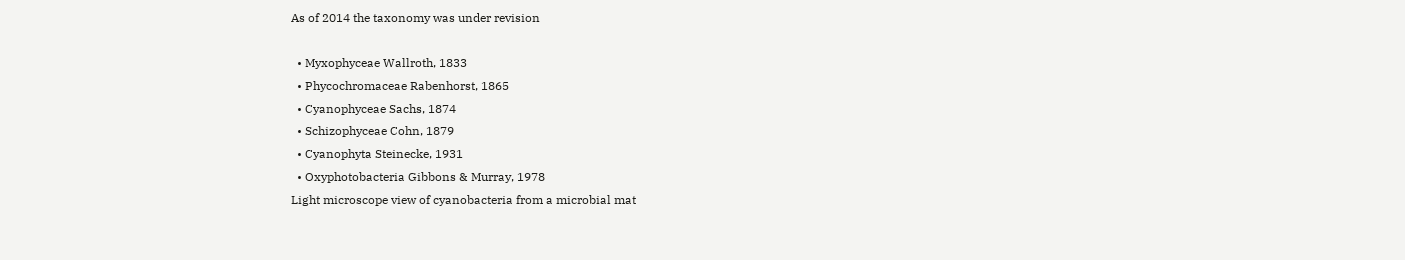As of 2014 the taxonomy was under revision

  • Myxophyceae Wallroth, 1833
  • Phycochromaceae Rabenhorst, 1865
  • Cyanophyceae Sachs, 1874
  • Schizophyceae Cohn, 1879
  • Cyanophyta Steinecke, 1931
  • Oxyphotobacteria Gibbons & Murray, 1978
Light microscope view of cyanobacteria from a microbial mat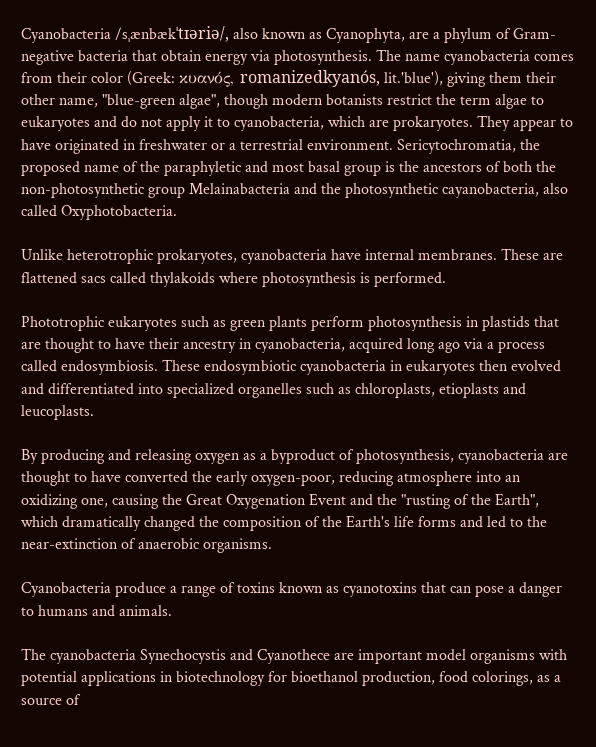Cyanobacteria /sˌænbækˈtɪəriə/, also known as Cyanophyta, are a phylum of Gram-negative bacteria that obtain energy via photosynthesis. The name cyanobacteria comes from their color (Greek: κυανός, romanizedkyanós, lit.'blue'), giving them their other name, "blue-green algae", though modern botanists restrict the term algae to eukaryotes and do not apply it to cyanobacteria, which are prokaryotes. They appear to have originated in freshwater or a terrestrial environment. Sericytochromatia, the proposed name of the paraphyletic and most basal group is the ancestors of both the non-photosynthetic group Melainabacteria and the photosynthetic cayanobacteria, also called Oxyphotobacteria.

Unlike heterotrophic prokaryotes, cyanobacteria have internal membranes. These are flattened sacs called thylakoids where photosynthesis is performed.

Phototrophic eukaryotes such as green plants perform photosynthesis in plastids that are thought to have their ancestry in cyanobacteria, acquired long ago via a process called endosymbiosis. These endosymbiotic cyanobacteria in eukaryotes then evolved and differentiated into specialized organelles such as chloroplasts, etioplasts and leucoplasts.

By producing and releasing oxygen as a byproduct of photosynthesis, cyanobacteria are thought to have converted the early oxygen-poor, reducing atmosphere into an oxidizing one, causing the Great Oxygenation Event and the "rusting of the Earth", which dramatically changed the composition of the Earth's life forms and led to the near-extinction of anaerobic organisms.

Cyanobacteria produce a range of toxins known as cyanotoxins that can pose a danger to humans and animals.

The cyanobacteria Synechocystis and Cyanothece are important model organisms with potential applications in biotechnology for bioethanol production, food colorings, as a source of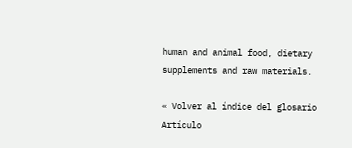human and animal food, dietary supplements and raw materials.

« Volver al índice del glosario
Artículo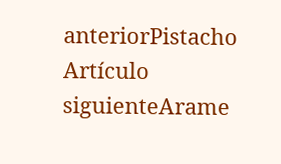anteriorPistacho
Artículo siguienteArame